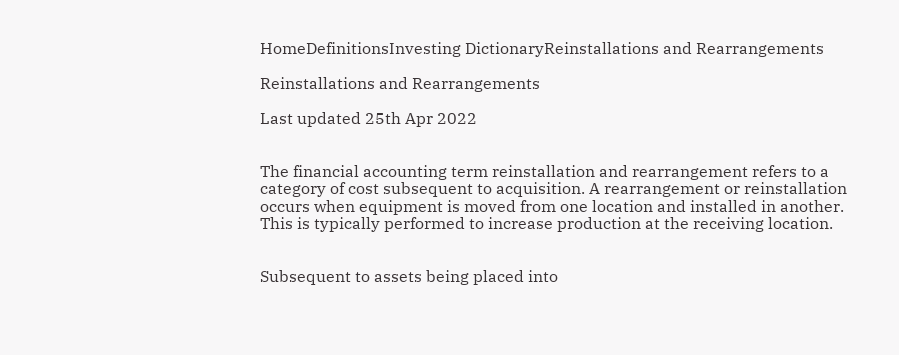HomeDefinitionsInvesting DictionaryReinstallations and Rearrangements

Reinstallations and Rearrangements

Last updated 25th Apr 2022


The financial accounting term reinstallation and rearrangement refers to a category of cost subsequent to acquisition. A rearrangement or reinstallation occurs when equipment is moved from one location and installed in another. This is typically performed to increase production at the receiving location.


Subsequent to assets being placed into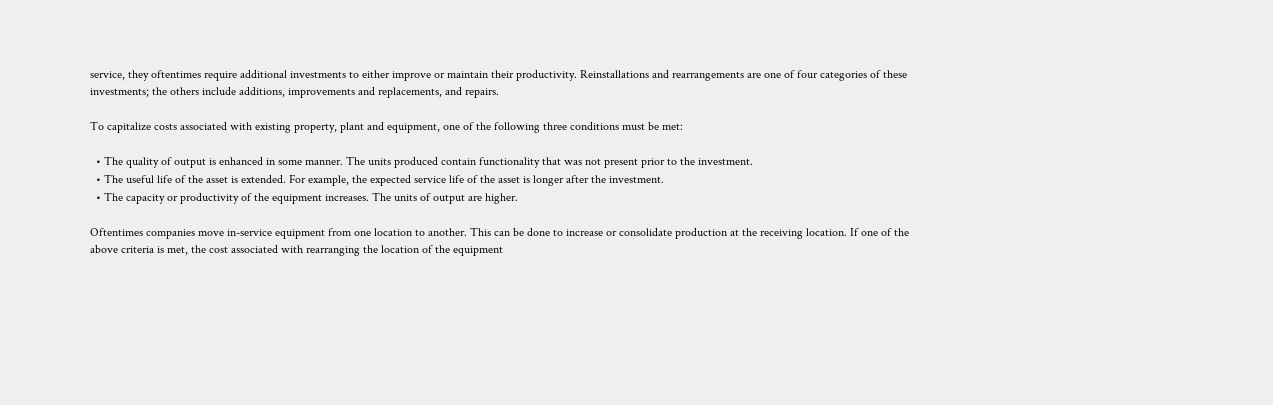service, they oftentimes require additional investments to either improve or maintain their productivity. Reinstallations and rearrangements are one of four categories of these investments; the others include additions, improvements and replacements, and repairs.

To capitalize costs associated with existing property, plant and equipment, one of the following three conditions must be met:

  • The quality of output is enhanced in some manner. The units produced contain functionality that was not present prior to the investment.
  • The useful life of the asset is extended. For example, the expected service life of the asset is longer after the investment.
  • The capacity or productivity of the equipment increases. The units of output are higher.

Oftentimes companies move in-service equipment from one location to another. This can be done to increase or consolidate production at the receiving location. If one of the above criteria is met, the cost associated with rearranging the location of the equipment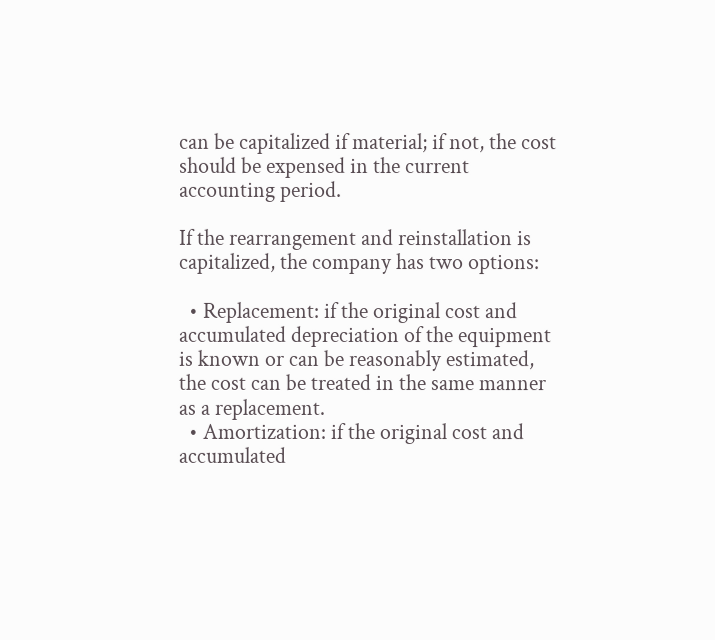can be capitalized if material; if not, the cost should be expensed in the current accounting period.

If the rearrangement and reinstallation is capitalized, the company has two options:

  • Replacement: if the original cost and accumulated depreciation of the equipment is known or can be reasonably estimated, the cost can be treated in the same manner as a replacement.
  • Amortization: if the original cost and accumulated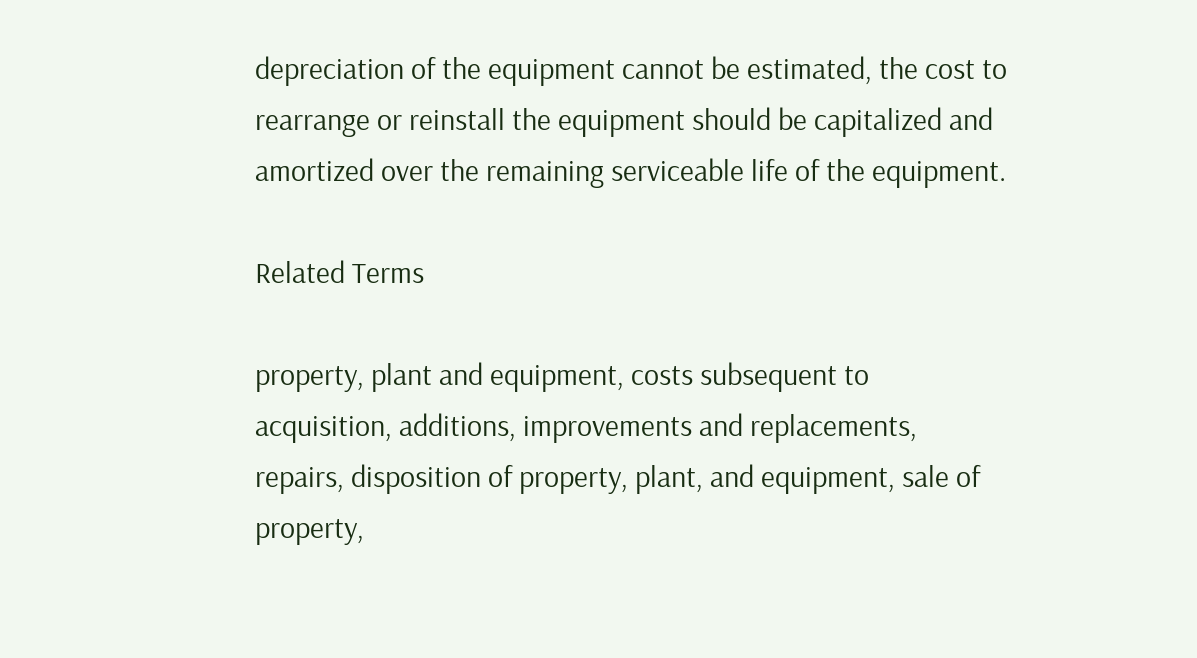depreciation of the equipment cannot be estimated, the cost to rearrange or reinstall the equipment should be capitalized and amortized over the remaining serviceable life of the equipment.

Related Terms

property, plant and equipment, costs subsequent to acquisition, additions, improvements and replacements, repairs, disposition of property, plant, and equipment, sale of property,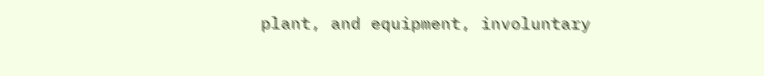plant, and equipment, involuntary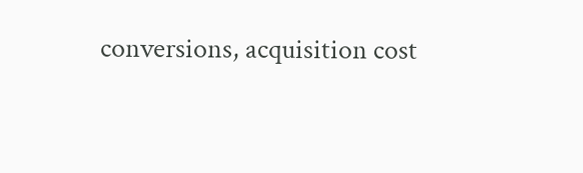conversions, acquisition cost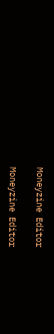Moneyzine Editor

Moneyzine Editor